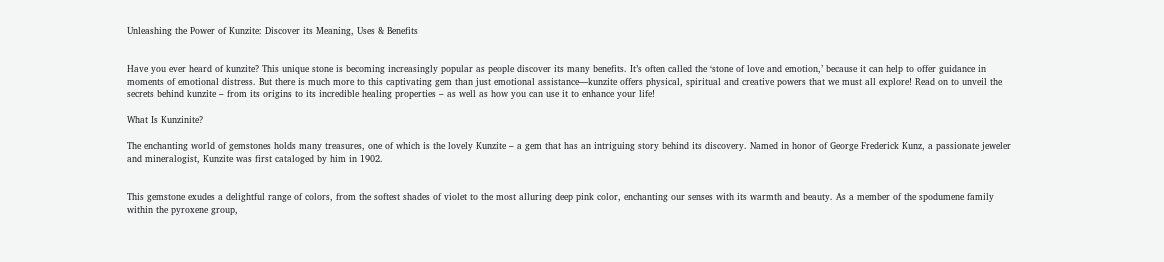Unleashing the Power of Kunzite: Discover its Meaning, Uses & Benefits


Have you ever heard of kunzite? This unique stone is becoming increasingly popular as people discover its many benefits. It’s often called the ‘stone of love and emotion,’ because it can help to offer guidance in moments of emotional distress. But there is much more to this captivating gem than just emotional assistance—kunzite offers physical, spiritual and creative powers that we must all explore! Read on to unveil the secrets behind kunzite – from its origins to its incredible healing properties – as well as how you can use it to enhance your life!

What Is Kunzinite?

The enchanting world of gemstones holds many treasures, one of which is the lovely Kunzite – a gem that has an intriguing story behind its discovery. Named in honor of George Frederick Kunz, a passionate jeweler and mineralogist, Kunzite was first cataloged by him in 1902.


This gemstone exudes a delightful range of colors, from the softest shades of violet to the most alluring deep pink color, enchanting our senses with its warmth and beauty. As a member of the spodumene family within the pyroxene group,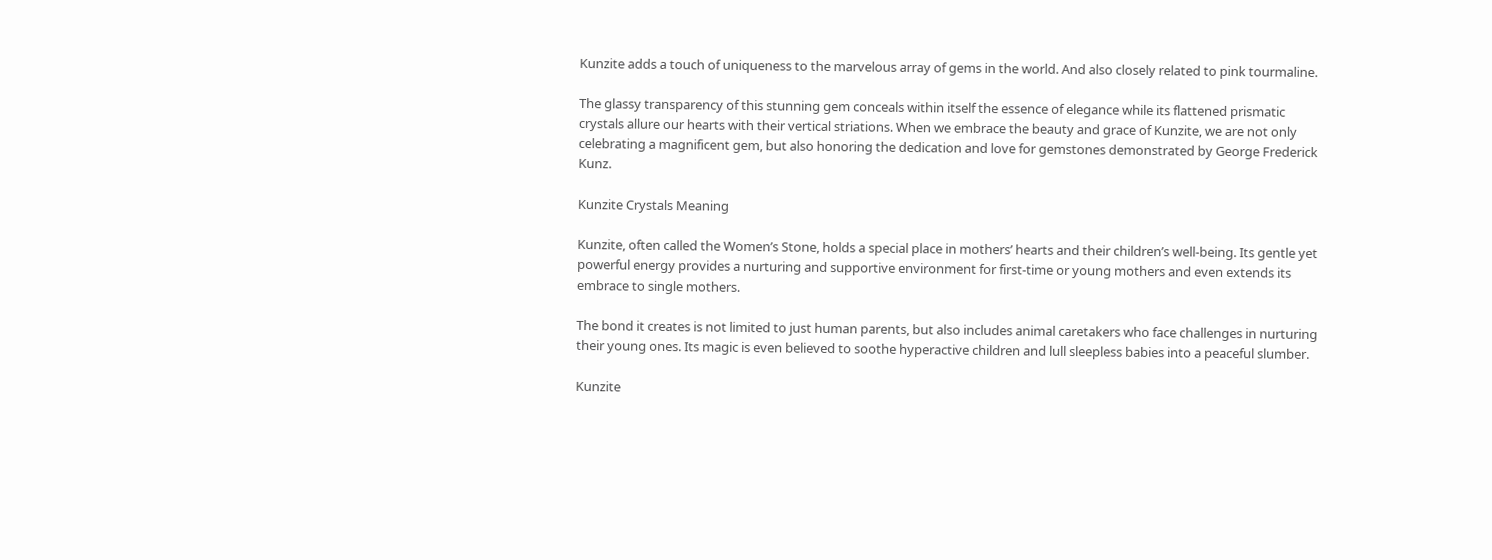Kunzite adds a touch of uniqueness to the marvelous array of gems in the world. And also closely related to pink tourmaline.

The glassy transparency of this stunning gem conceals within itself the essence of elegance while its flattened prismatic crystals allure our hearts with their vertical striations. When we embrace the beauty and grace of Kunzite, we are not only celebrating a magnificent gem, but also honoring the dedication and love for gemstones demonstrated by George Frederick Kunz.

Kunzite Crystals Meaning

Kunzite, often called the Women’s Stone, holds a special place in mothers’ hearts and their children’s well-being. Its gentle yet powerful energy provides a nurturing and supportive environment for first-time or young mothers and even extends its embrace to single mothers.

The bond it creates is not limited to just human parents, but also includes animal caretakers who face challenges in nurturing their young ones. Its magic is even believed to soothe hyperactive children and lull sleepless babies into a peaceful slumber.

Kunzite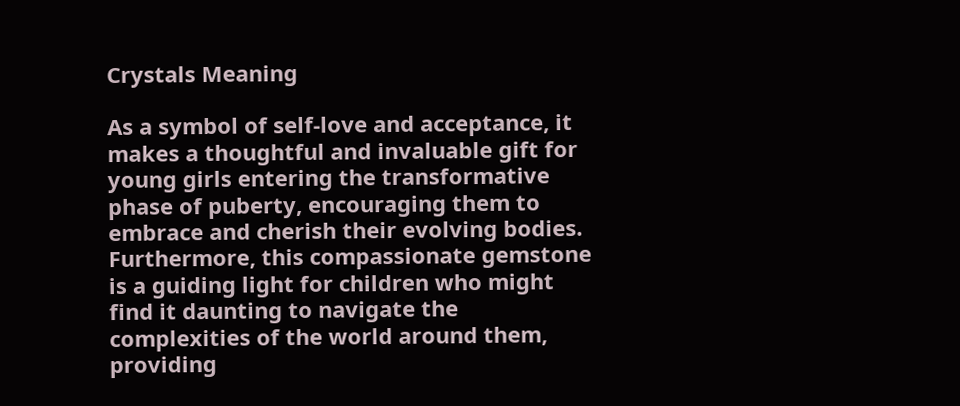Crystals Meaning

As a symbol of self-love and acceptance, it makes a thoughtful and invaluable gift for young girls entering the transformative phase of puberty, encouraging them to embrace and cherish their evolving bodies. Furthermore, this compassionate gemstone is a guiding light for children who might find it daunting to navigate the complexities of the world around them, providing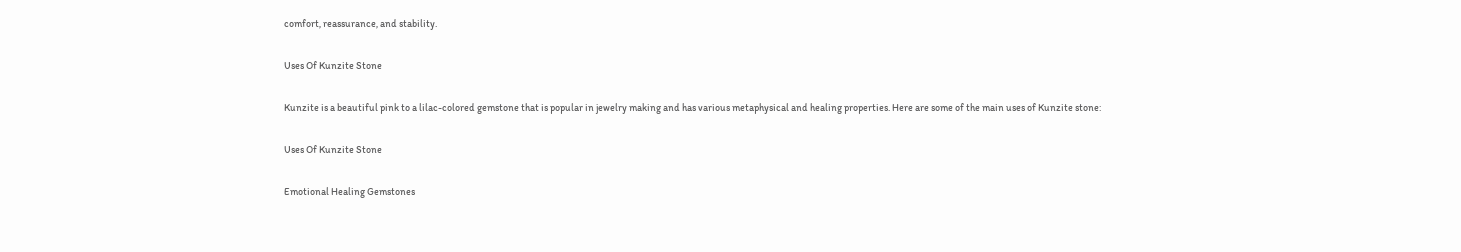comfort, reassurance, and stability.

Uses Of Kunzite Stone

Kunzite is a beautiful pink to a lilac-colored gemstone that is popular in jewelry making and has various metaphysical and healing properties. Here are some of the main uses of Kunzite stone:

Uses Of Kunzite Stone

Emotional Healing Gemstones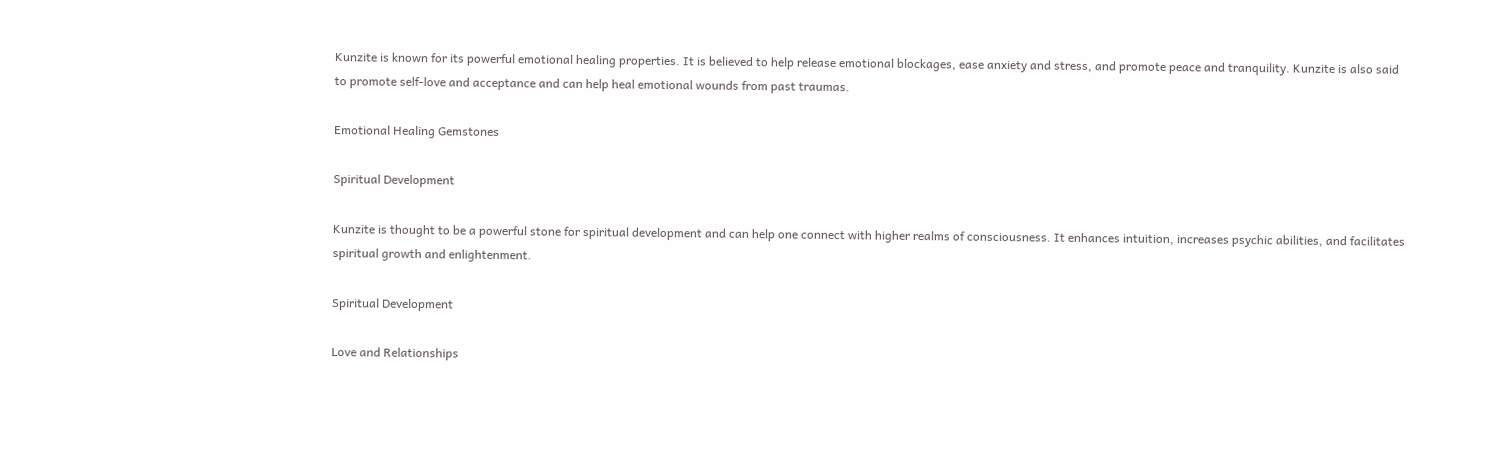Kunzite is known for its powerful emotional healing properties. It is believed to help release emotional blockages, ease anxiety and stress, and promote peace and tranquility. Kunzite is also said to promote self-love and acceptance and can help heal emotional wounds from past traumas.

Emotional Healing Gemstones

Spiritual Development

Kunzite is thought to be a powerful stone for spiritual development and can help one connect with higher realms of consciousness. It enhances intuition, increases psychic abilities, and facilitates spiritual growth and enlightenment.

Spiritual Development

Love and Relationships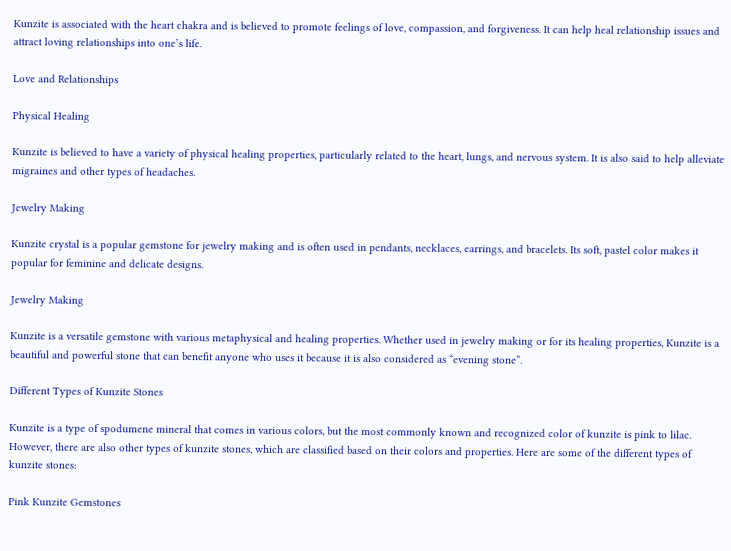Kunzite is associated with the heart chakra and is believed to promote feelings of love, compassion, and forgiveness. It can help heal relationship issues and attract loving relationships into one’s life.

Love and Relationships

Physical Healing

Kunzite is believed to have a variety of physical healing properties, particularly related to the heart, lungs, and nervous system. It is also said to help alleviate migraines and other types of headaches.

Jewelry Making

Kunzite crystal is a popular gemstone for jewelry making and is often used in pendants, necklaces, earrings, and bracelets. Its soft, pastel color makes it popular for feminine and delicate designs.

Jewelry Making

Kunzite is a versatile gemstone with various metaphysical and healing properties. Whether used in jewelry making or for its healing properties, Kunzite is a beautiful and powerful stone that can benefit anyone who uses it because it is also considered as “evening stone”.

Different Types of Kunzite Stones

Kunzite is a type of spodumene mineral that comes in various colors, but the most commonly known and recognized color of kunzite is pink to lilac. However, there are also other types of kunzite stones, which are classified based on their colors and properties. Here are some of the different types of kunzite stones:

Pink Kunzite Gemstones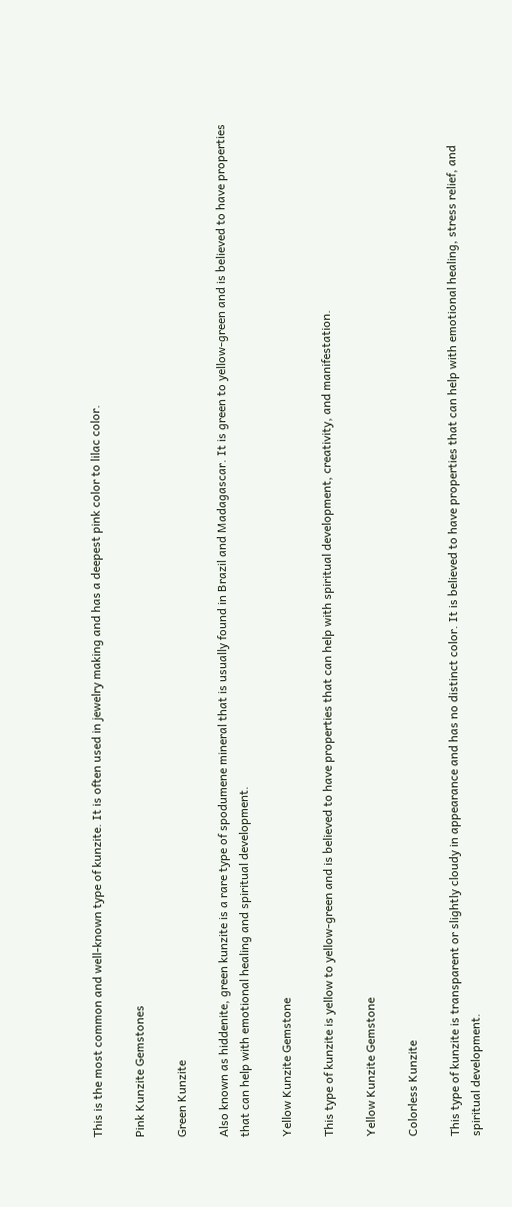This is the most common and well-known type of kunzite. It is often used in jewelry making and has a deepest pink color to lilac color.

Pink Kunzite Gemstones

Green Kunzite

Also known as hiddenite, green kunzite is a rare type of spodumene mineral that is usually found in Brazil and Madagascar. It is green to yellow-green and is believed to have properties that can help with emotional healing and spiritual development.

Yellow Kunzite Gemstone

This type of kunzite is yellow to yellow-green and is believed to have properties that can help with spiritual development, creativity, and manifestation.

Yellow Kunzite Gemstone

Colorless Kunzite

This type of kunzite is transparent or slightly cloudy in appearance and has no distinct color. It is believed to have properties that can help with emotional healing, stress relief, and spiritual development.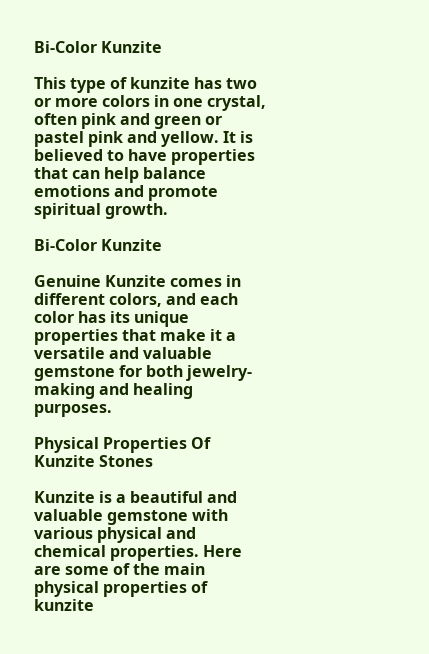Bi-Color Kunzite

This type of kunzite has two or more colors in one crystal, often pink and green or pastel pink and yellow. It is believed to have properties that can help balance emotions and promote spiritual growth.

Bi-Color Kunzite

Genuine Kunzite comes in different colors, and each color has its unique properties that make it a versatile and valuable gemstone for both jewelry-making and healing purposes.

Physical Properties Of Kunzite Stones

Kunzite is a beautiful and valuable gemstone with various physical and chemical properties. Here are some of the main physical properties of kunzite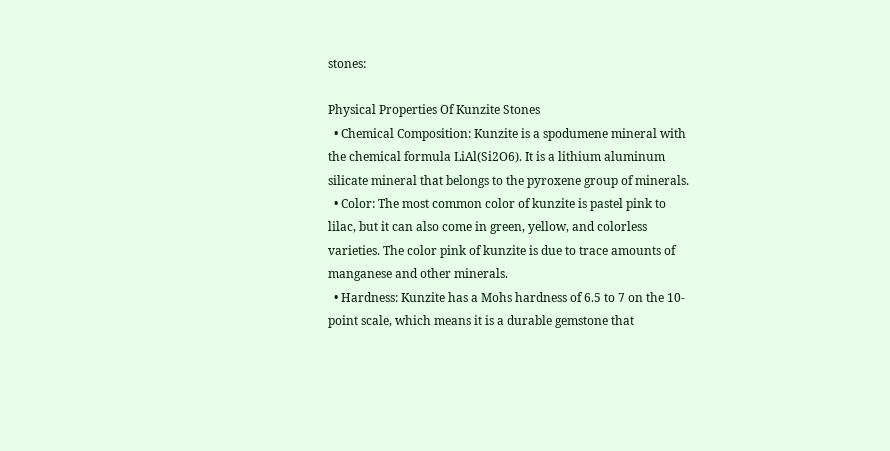stones:

Physical Properties Of Kunzite Stones
  • Chemical Composition: Kunzite is a spodumene mineral with the chemical formula LiAl(Si2O6). It is a lithium aluminum silicate mineral that belongs to the pyroxene group of minerals.
  • Color: The most common color of kunzite is pastel pink to lilac, but it can also come in green, yellow, and colorless varieties. The color pink of kunzite is due to trace amounts of manganese and other minerals.
  • Hardness: Kunzite has a Mohs hardness of 6.5 to 7 on the 10-point scale, which means it is a durable gemstone that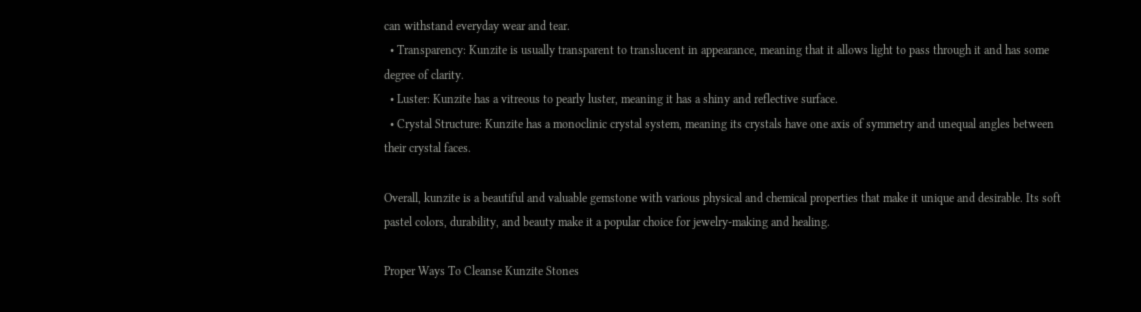can withstand everyday wear and tear.
  • Transparency: Kunzite is usually transparent to translucent in appearance, meaning that it allows light to pass through it and has some degree of clarity.
  • Luster: Kunzite has a vitreous to pearly luster, meaning it has a shiny and reflective surface.
  • Crystal Structure: Kunzite has a monoclinic crystal system, meaning its crystals have one axis of symmetry and unequal angles between their crystal faces.

Overall, kunzite is a beautiful and valuable gemstone with various physical and chemical properties that make it unique and desirable. Its soft pastel colors, durability, and beauty make it a popular choice for jewelry-making and healing.

Proper Ways To Cleanse Kunzite Stones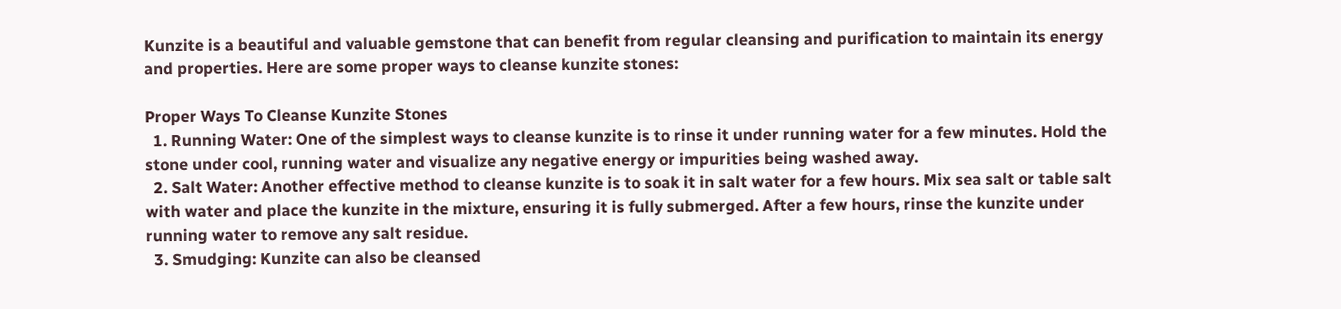Kunzite is a beautiful and valuable gemstone that can benefit from regular cleansing and purification to maintain its energy and properties. Here are some proper ways to cleanse kunzite stones:

Proper Ways To Cleanse Kunzite Stones
  1. Running Water: One of the simplest ways to cleanse kunzite is to rinse it under running water for a few minutes. Hold the stone under cool, running water and visualize any negative energy or impurities being washed away.
  2. Salt Water: Another effective method to cleanse kunzite is to soak it in salt water for a few hours. Mix sea salt or table salt with water and place the kunzite in the mixture, ensuring it is fully submerged. After a few hours, rinse the kunzite under running water to remove any salt residue.
  3. Smudging: Kunzite can also be cleansed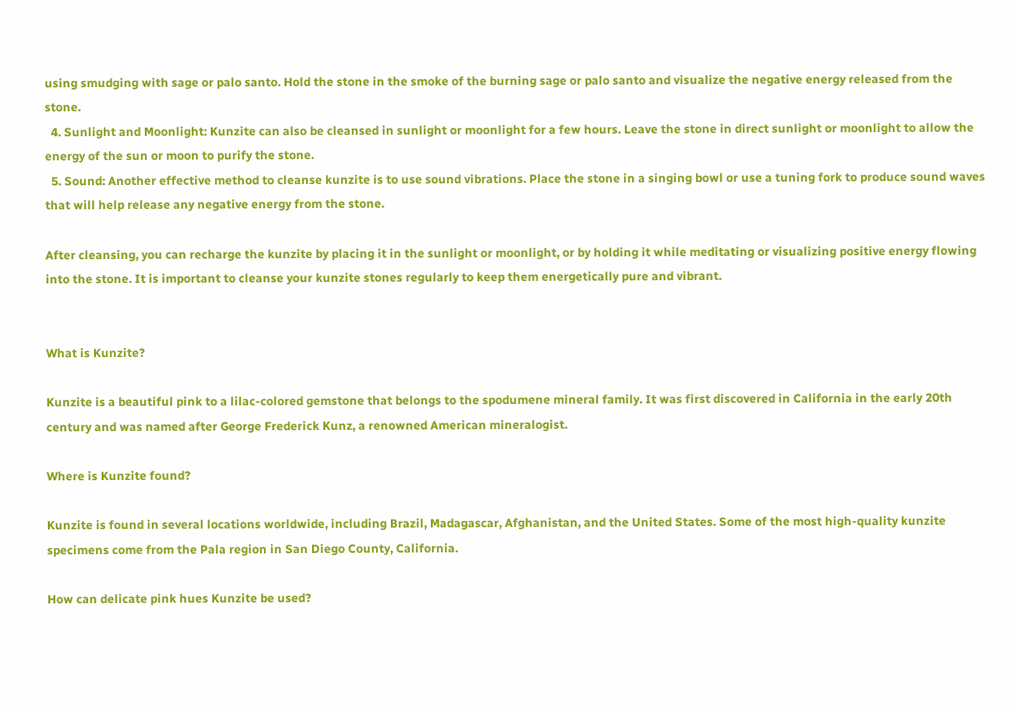using smudging with sage or palo santo. Hold the stone in the smoke of the burning sage or palo santo and visualize the negative energy released from the stone.
  4. Sunlight and Moonlight: Kunzite can also be cleansed in sunlight or moonlight for a few hours. Leave the stone in direct sunlight or moonlight to allow the energy of the sun or moon to purify the stone.
  5. Sound: Another effective method to cleanse kunzite is to use sound vibrations. Place the stone in a singing bowl or use a tuning fork to produce sound waves that will help release any negative energy from the stone.

After cleansing, you can recharge the kunzite by placing it in the sunlight or moonlight, or by holding it while meditating or visualizing positive energy flowing into the stone. It is important to cleanse your kunzite stones regularly to keep them energetically pure and vibrant.


What is Kunzite?

Kunzite is a beautiful pink to a lilac-colored gemstone that belongs to the spodumene mineral family. It was first discovered in California in the early 20th century and was named after George Frederick Kunz, a renowned American mineralogist.

Where is Kunzite found?

Kunzite is found in several locations worldwide, including Brazil, Madagascar, Afghanistan, and the United States. Some of the most high-quality kunzite specimens come from the Pala region in San Diego County, California.

How can delicate pink hues Kunzite be used?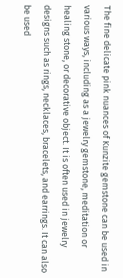The fine delicate pink nuances of Kunzite gemstone can be used in various ways, including as a jewelry gemstone, meditation or healing stone, or decorative object. It is often used in jewelry designs such as rings, necklaces, bracelets, and earrings. It can also be used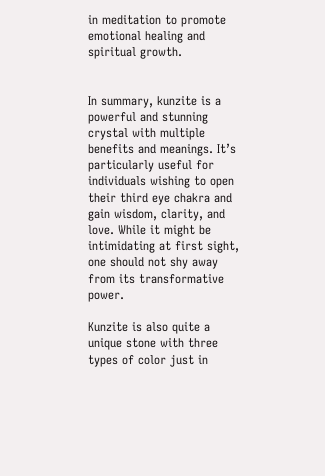in meditation to promote emotional healing and spiritual growth.


In summary, kunzite is a powerful and stunning crystal with multiple benefits and meanings. It’s particularly useful for individuals wishing to open their third eye chakra and gain wisdom, clarity, and love. While it might be intimidating at first sight, one should not shy away from its transformative power.

Kunzite is also quite a unique stone with three types of color just in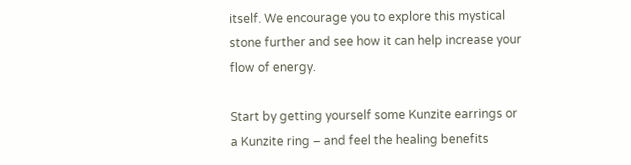itself. We encourage you to explore this mystical stone further and see how it can help increase your flow of energy.

Start by getting yourself some Kunzite earrings or a Kunzite ring – and feel the healing benefits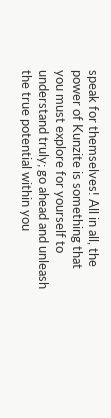speak for themselves! All in all, the power of Kunzite is something that you must explore for yourself to understand truly; go ahead and unleash the true potential within you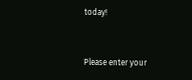today!


Please enter your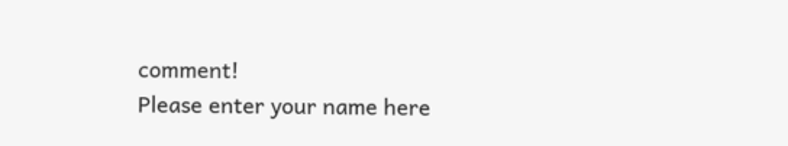comment!
Please enter your name here